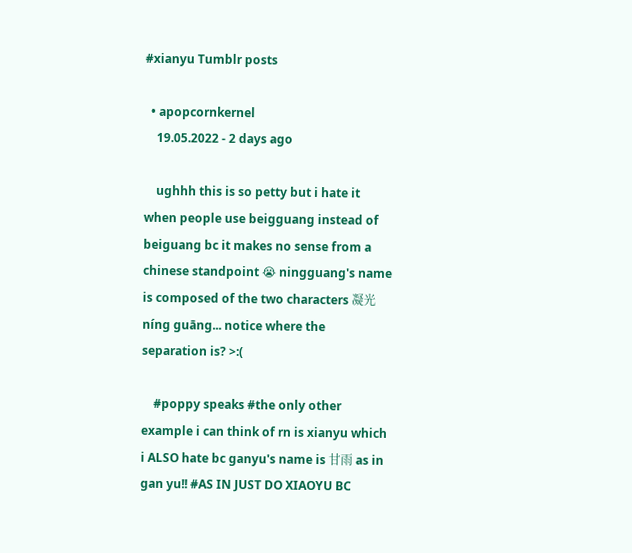#xianyu Tumblr posts

  • apopcornkernel
    19.05.2022 - 2 days ago

    ughhh this is so petty but i hate it when people use beigguang instead of beiguang bc it makes no sense from a chinese standpoint 😭 ningguang's name is composed of the two characters 凝光 níng guāng... notice where the separation is? >:(

    #poppy speaks #the only other example i can think of rn is xianyu which i ALSO hate bc ganyu's name is 甘雨 as in gan yu!! #AS IN JUST DO XIAOYU BC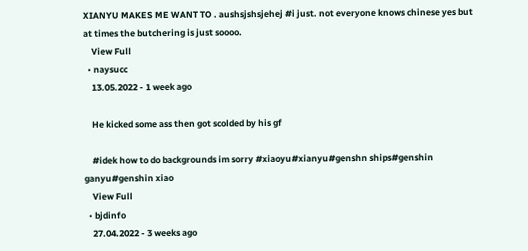XIANYU MAKES ME WANT TO . aushsjshsjehej #i just. not everyone knows chinese yes but at times the butchering is just soooo.
    View Full
  • naysucc
    13.05.2022 - 1 week ago

    He kicked some ass then got scolded by his gf

    #idek how to do backgrounds im sorry #xiaoyu#xianyu#genshn ships#genshin ganyu#genshin xiao
    View Full
  • bjdinfo
    27.04.2022 - 3 weeks ago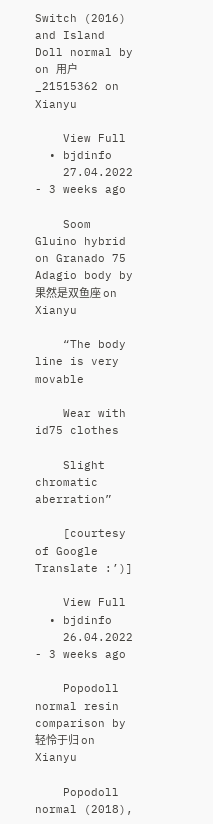Switch (2016) and Island Doll normal by on 用户_21515362 on Xianyu

    View Full
  • bjdinfo
    27.04.2022 - 3 weeks ago

    Soom Gluino hybrid on Granado 75 Adagio body by 果然是双鱼座 on Xianyu

    “The body line is very movable

    Wear with id75 clothes

    Slight chromatic aberration”

    [courtesy of Google Translate :’)]

    View Full
  • bjdinfo
    26.04.2022 - 3 weeks ago

    Popodoll normal resin comparison by 轻怜于归 on Xianyu

    Popodoll normal (2018),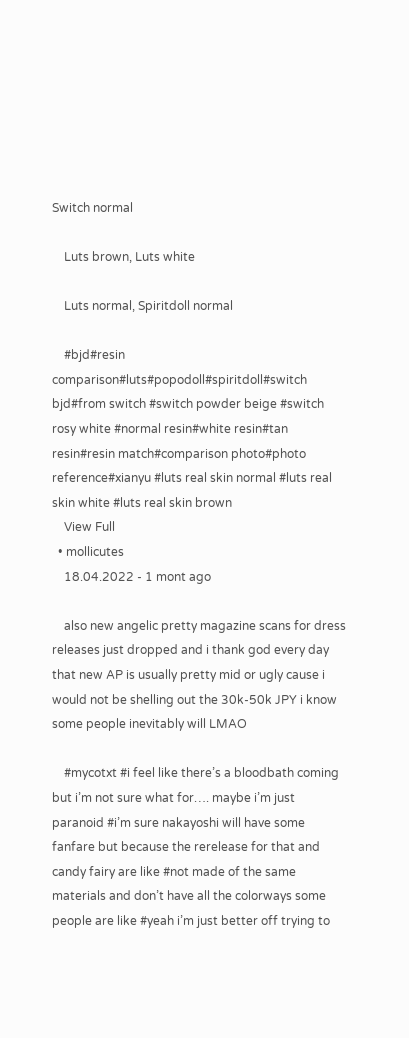Switch normal

    Luts brown, Luts white

    Luts normal, Spiritdoll normal

    #bjd#resin comparison#luts#popodoll#spiritdoll#switch bjd#from switch #switch powder beige #switch rosy white #normal resin#white resin#tan resin#resin match#comparison photo#photo reference#xianyu #luts real skin normal #luts real skin white #luts real skin brown
    View Full
  • mollicutes
    18.04.2022 - 1 mont ago

    also new angelic pretty magazine scans for dress releases just dropped and i thank god every day that new AP is usually pretty mid or ugly cause i would not be shelling out the 30k-50k JPY i know some people inevitably will LMAO

    #mycotxt #i feel like there’s a bloodbath coming but i’m not sure what for…. maybe i’m just paranoid #i’m sure nakayoshi will have some fanfare but because the rerelease for that and candy fairy are like #not made of the same materials and don’t have all the colorways some people are like #yeah i’m just better off trying to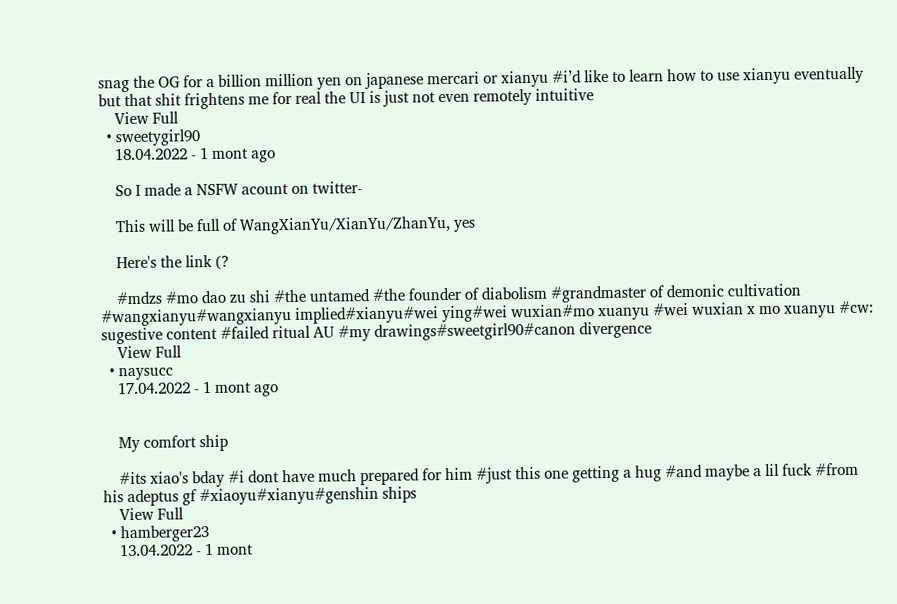snag the OG for a billion million yen on japanese mercari or xianyu #i’d like to learn how to use xianyu eventually but that shit frightens me for real the UI is just not even remotely intuitive
    View Full
  • sweetygirl90
    18.04.2022 - 1 mont ago

    So I made a NSFW acount on twitter-

    This will be full of WangXianYu/XianYu/ZhanYu, yes

    Here's the link (?

    #mdzs #mo dao zu shi #the untamed #the founder of diabolism #grandmaster of demonic cultivation #wangxianyu#wangxianyu implied#xianyu#wei ying#wei wuxian#mo xuanyu #wei wuxian x mo xuanyu #cw: sugestive content #failed ritual AU #my drawings#sweetgirl90#canon divergence
    View Full
  • naysucc
    17.04.2022 - 1 mont ago


    My comfort ship

    #its xiao's bday #i dont have much prepared for him #just this one getting a hug #and maybe a lil fuck #from his adeptus gf #xiaoyu#xianyu#genshin ships
    View Full
  • hamberger23
    13.04.2022 - 1 mont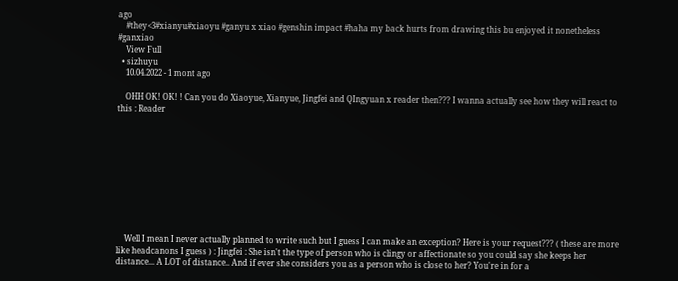ago
    #they<3#xianyu#xiaoyu #ganyu x xiao #genshin impact #haha my back hurts from drawing this bu enjoyed it nonetheless #ganxiao
    View Full
  • sizhuyu
    10.04.2022 - 1 mont ago

    OHH OK! OK! ! Can you do Xiaoyue, Xianyue, Jingfei and QIngyuan x reader then??? I wanna actually see how they will react to this : Reader










    Well I mean I never actually planned to write such but I guess I can make an exception? Here is your request??? ( these are more like headcanons I guess ) : Jingfei : She isn't the type of person who is clingy or affectionate so you could say she keeps her distance... A LOT of distance.. And if ever she considers you as a person who is close to her? You're in for a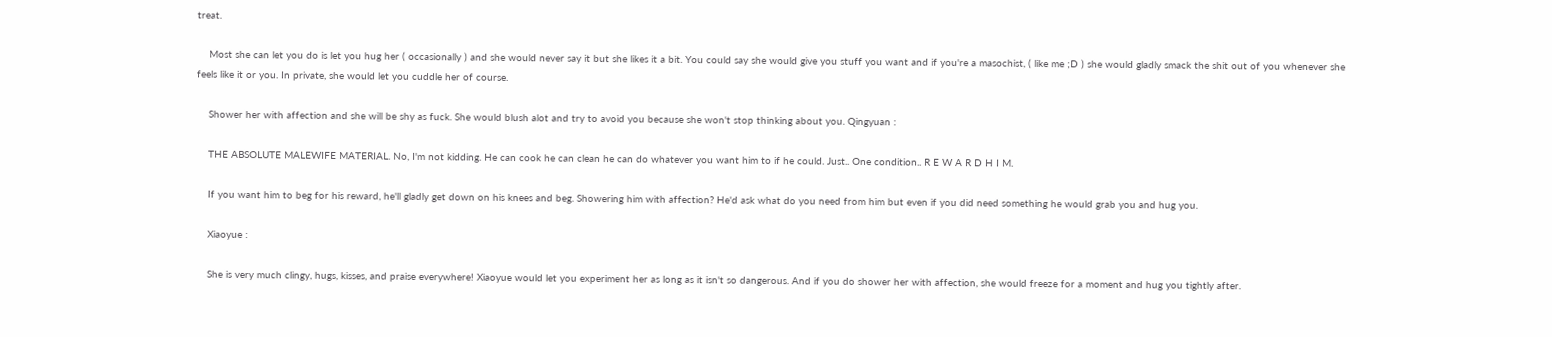treat.

    Most she can let you do is let you hug her ( occasionally ) and she would never say it but she likes it a bit. You could say she would give you stuff you want and if you're a masochist, ( like me ;D ) she would gladly smack the shit out of you whenever she feels like it or you. In private, she would let you cuddle her of course.

    Shower her with affection and she will be shy as fuck. She would blush alot and try to avoid you because she won't stop thinking about you. Qingyuan :

    THE ABSOLUTE MALEWIFE MATERIAL. No, I'm not kidding. He can cook he can clean he can do whatever you want him to if he could. Just.. One condition.. R E W A R D H I M.

    If you want him to beg for his reward, he'll gladly get down on his knees and beg. Showering him with affection? He'd ask what do you need from him but even if you did need something he would grab you and hug you.

    Xiaoyue :

    She is very much clingy, hugs, kisses, and praise everywhere! Xiaoyue would let you experiment her as long as it isn't so dangerous. And if you do shower her with affection, she would freeze for a moment and hug you tightly after.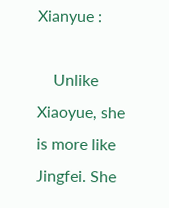Xianyue :

    Unlike Xiaoyue, she is more like Jingfei. She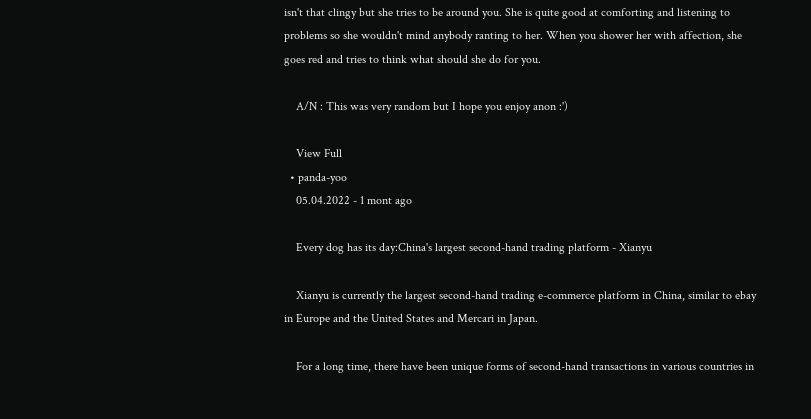isn't that clingy but she tries to be around you. She is quite good at comforting and listening to problems so she wouldn't mind anybody ranting to her. When you shower her with affection, she goes red and tries to think what should she do for you.

    A/N : This was very random but I hope you enjoy anon :')

    View Full
  • panda-yoo
    05.04.2022 - 1 mont ago

    Every dog has its day:China's largest second-hand trading platform - Xianyu

    Xianyu is currently the largest second-hand trading e-commerce platform in China, similar to ebay in Europe and the United States and Mercari in Japan.

    For a long time, there have been unique forms of second-hand transactions in various countries in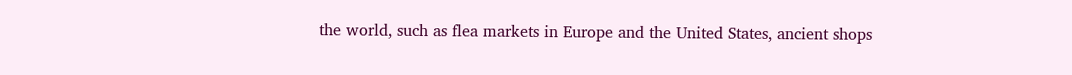the world, such as flea markets in Europe and the United States, ancient shops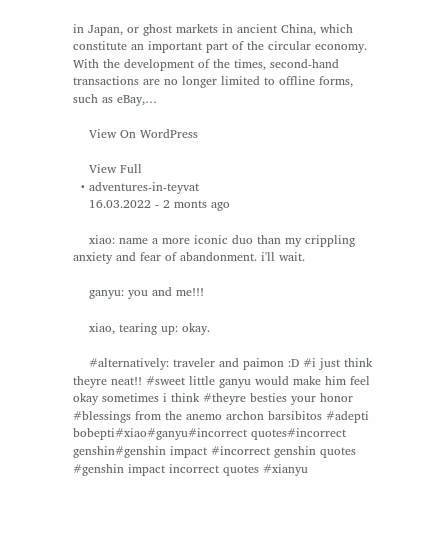in Japan, or ghost markets in ancient China, which constitute an important part of the circular economy. With the development of the times, second-hand transactions are no longer limited to offline forms, such as eBay,…

    View On WordPress

    View Full
  • adventures-in-teyvat
    16.03.2022 - 2 monts ago

    xiao: name a more iconic duo than my crippling anxiety and fear of abandonment. i'll wait.

    ganyu: you and me!!!

    xiao, tearing up: okay.

    #alternatively: traveler and paimon :D #i just think theyre neat!! #sweet little ganyu would make him feel okay sometimes i think #theyre besties your honor #blessings from the anemo archon barsibitos #adepti bobepti#xiao#ganyu#incorrect quotes#incorrect genshin#genshin impact #incorrect genshin quotes #genshin impact incorrect quotes #xianyu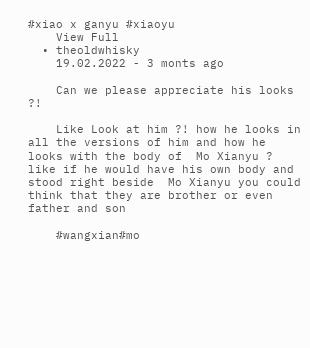#xiao x ganyu #xiaoyu
    View Full
  • theoldwhisky
    19.02.2022 - 3 monts ago

    Can we please appreciate his looks ?!

    Like Look at him ?! how he looks in all the versions of him and how he looks with the body of  Mo Xianyu ? like if he would have his own body and stood right beside  Mo Xianyu you could think that they are brother or even father and son

    #wangxian#mo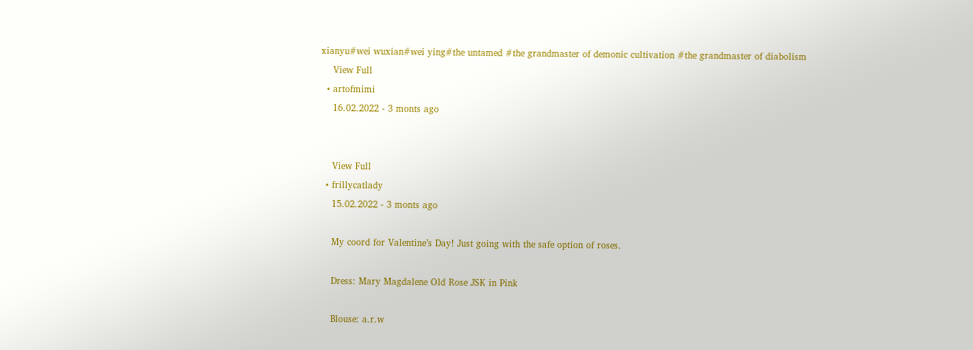xianyu#wei wuxian#wei ying#the untamed #the grandmaster of demonic cultivation #the grandmaster of diabolism
    View Full
  • artofmimi
    16.02.2022 - 3 monts ago


    View Full
  • frillycatlady
    15.02.2022 - 3 monts ago

    My coord for Valentine’s Day! Just going with the safe option of roses.

    Dress: Mary Magdalene Old Rose JSK in Pink

    Blouse: a.r.w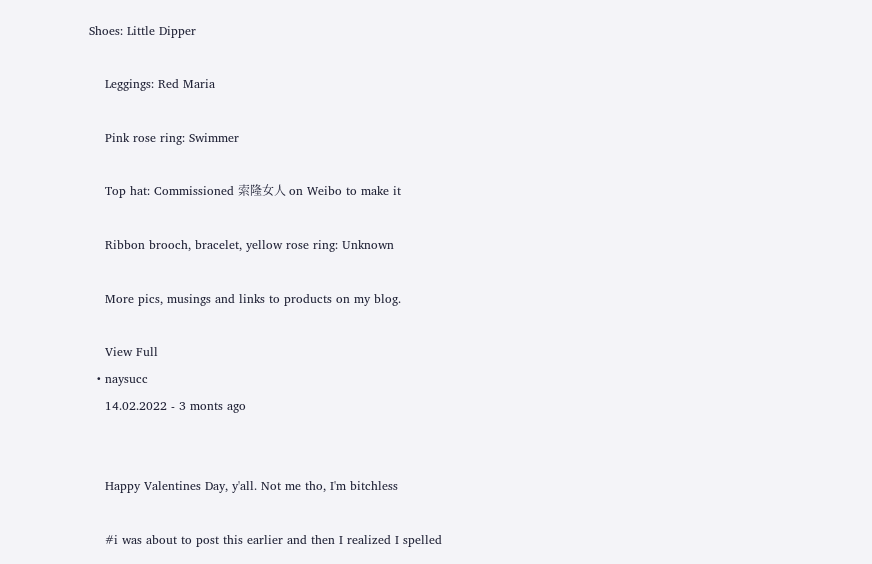Shoes: Little Dipper

    Leggings: Red Maria

    Pink rose ring: Swimmer

    Top hat: Commissioned 索隆女人 on Weibo to make it

    Ribbon brooch, bracelet, yellow rose ring: Unknown

    More pics, musings and links to products on my blog.

    View Full
  • naysucc
    14.02.2022 - 3 monts ago


    Happy Valentines Day, y'all. Not me tho, I'm bitchless

    #i was about to post this earlier and then I realized I spelled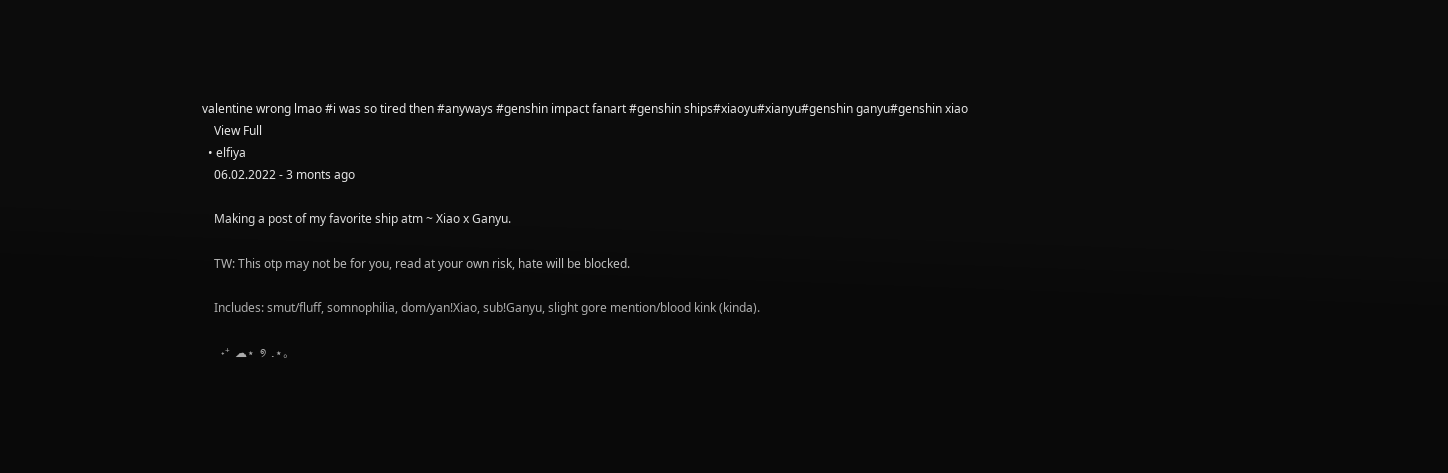valentine wrong lmao #i was so tired then #anyways #genshin impact fanart #genshin ships#xiaoyu#xianyu#genshin ganyu#genshin xiao
    View Full
  • elfiya
    06.02.2022 - 3 monts ago

    Making a post of my favorite ship atm ~ Xiao x Ganyu.

    TW: This otp may not be for you, read at your own risk, hate will be blocked.

    Includes: smut/fluff, somnophilia, dom/yan!Xiao, sub!Ganyu, slight gore mention/blood kink (kinda).

    ˖⁺ ☁⋆ ୭ .⋆。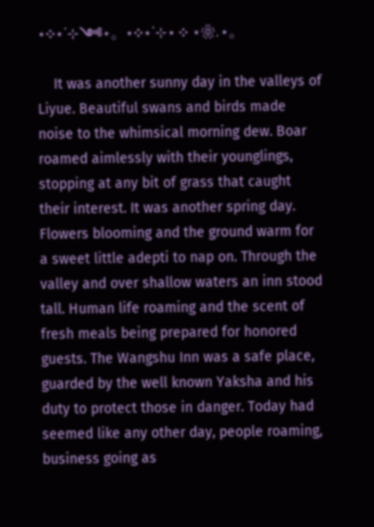⋆༶⋆˙⊹༺⋆。⋆༶⋆˙⊹⋆ ༶ ⋆❀.⋆。

    It was another sunny day in the valleys of Liyue. Beautiful swans and birds made noise to the whimsical morning dew. Boar roamed aimlessly with their younglings, stopping at any bit of grass that caught their interest. It was another spring day. Flowers blooming and the ground warm for a sweet little adepti to nap on. Through the valley and over shallow waters an inn stood tall. Human life roaming and the scent of fresh meals being prepared for honored guests. The Wangshu Inn was a safe place, guarded by the well known Yaksha and his duty to protect those in danger. Today had seemed like any other day, people roaming, business going as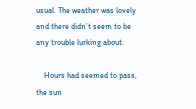usual. The weather was lovely and there didn’t seem to be any trouble lurking about.

    Hours had seemed to pass, the sun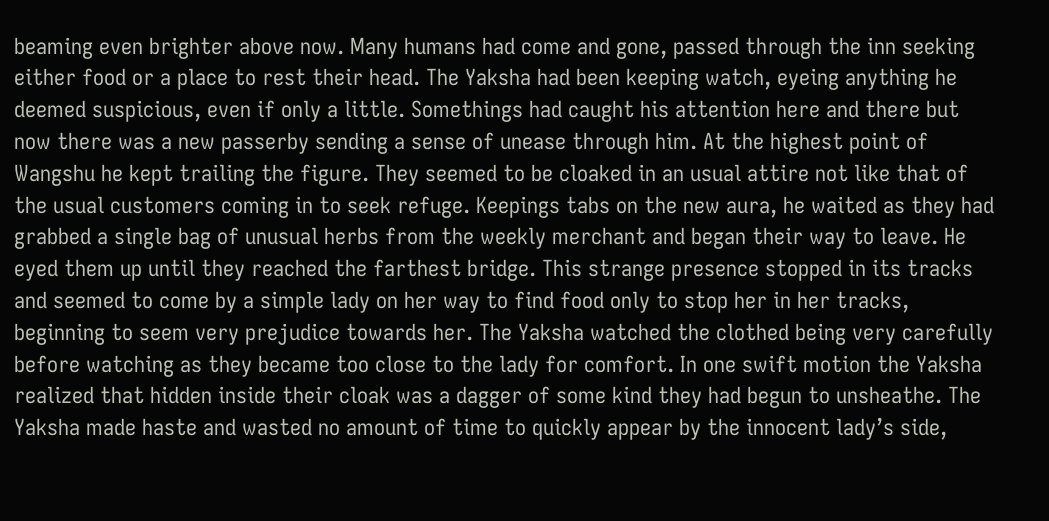beaming even brighter above now. Many humans had come and gone, passed through the inn seeking either food or a place to rest their head. The Yaksha had been keeping watch, eyeing anything he deemed suspicious, even if only a little. Somethings had caught his attention here and there but now there was a new passerby sending a sense of unease through him. At the highest point of Wangshu he kept trailing the figure. They seemed to be cloaked in an usual attire not like that of the usual customers coming in to seek refuge. Keepings tabs on the new aura, he waited as they had grabbed a single bag of unusual herbs from the weekly merchant and began their way to leave. He eyed them up until they reached the farthest bridge. This strange presence stopped in its tracks and seemed to come by a simple lady on her way to find food only to stop her in her tracks, beginning to seem very prejudice towards her. The Yaksha watched the clothed being very carefully before watching as they became too close to the lady for comfort. In one swift motion the Yaksha realized that hidden inside their cloak was a dagger of some kind they had begun to unsheathe. The Yaksha made haste and wasted no amount of time to quickly appear by the innocent lady’s side,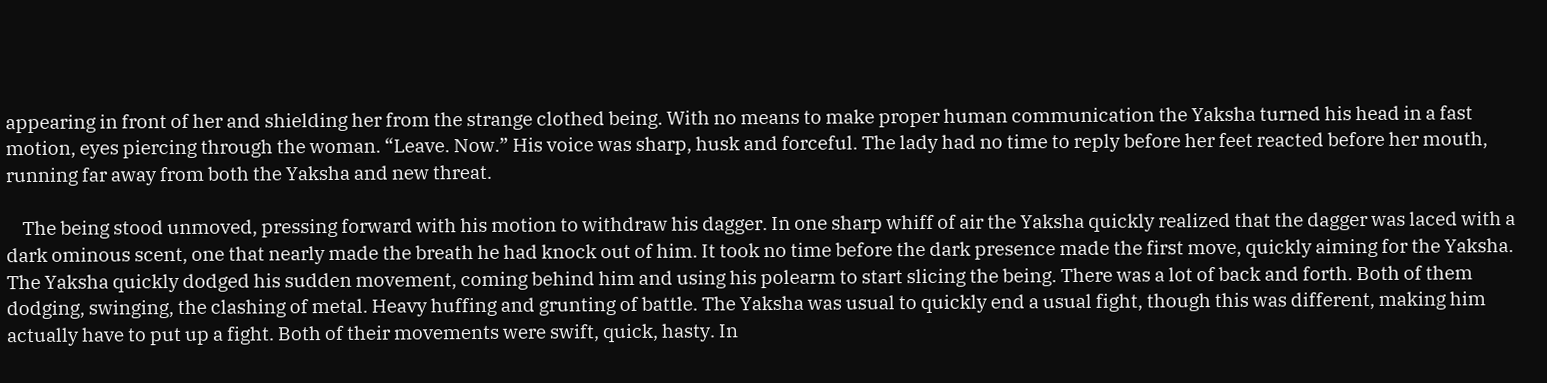appearing in front of her and shielding her from the strange clothed being. With no means to make proper human communication the Yaksha turned his head in a fast motion, eyes piercing through the woman. “Leave. Now.” His voice was sharp, husk and forceful. The lady had no time to reply before her feet reacted before her mouth, running far away from both the Yaksha and new threat.

    The being stood unmoved, pressing forward with his motion to withdraw his dagger. In one sharp whiff of air the Yaksha quickly realized that the dagger was laced with a dark ominous scent, one that nearly made the breath he had knock out of him. It took no time before the dark presence made the first move, quickly aiming for the Yaksha. The Yaksha quickly dodged his sudden movement, coming behind him and using his polearm to start slicing the being. There was a lot of back and forth. Both of them dodging, swinging, the clashing of metal. Heavy huffing and grunting of battle. The Yaksha was usual to quickly end a usual fight, though this was different, making him actually have to put up a fight. Both of their movements were swift, quick, hasty. In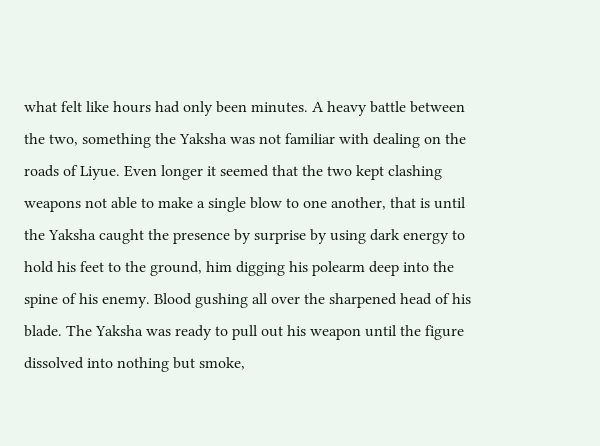what felt like hours had only been minutes. A heavy battle between the two, something the Yaksha was not familiar with dealing on the roads of Liyue. Even longer it seemed that the two kept clashing weapons not able to make a single blow to one another, that is until the Yaksha caught the presence by surprise by using dark energy to hold his feet to the ground, him digging his polearm deep into the spine of his enemy. Blood gushing all over the sharpened head of his blade. The Yaksha was ready to pull out his weapon until the figure dissolved into nothing but smoke,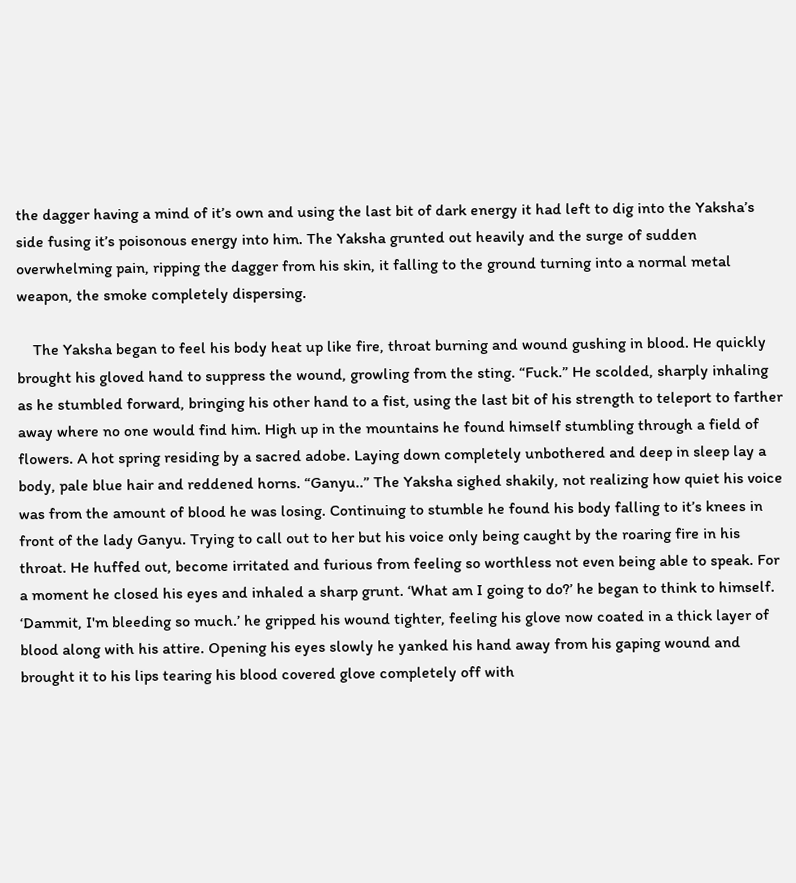the dagger having a mind of it’s own and using the last bit of dark energy it had left to dig into the Yaksha’s side fusing it’s poisonous energy into him. The Yaksha grunted out heavily and the surge of sudden overwhelming pain, ripping the dagger from his skin, it falling to the ground turning into a normal metal weapon, the smoke completely dispersing.

    The Yaksha began to feel his body heat up like fire, throat burning and wound gushing in blood. He quickly brought his gloved hand to suppress the wound, growling from the sting. “Fuck.” He scolded, sharply inhaling as he stumbled forward, bringing his other hand to a fist, using the last bit of his strength to teleport to farther away where no one would find him. High up in the mountains he found himself stumbling through a field of flowers. A hot spring residing by a sacred adobe. Laying down completely unbothered and deep in sleep lay a body, pale blue hair and reddened horns. “Ganyu..” The Yaksha sighed shakily, not realizing how quiet his voice was from the amount of blood he was losing. Continuing to stumble he found his body falling to it’s knees in front of the lady Ganyu. Trying to call out to her but his voice only being caught by the roaring fire in his throat. He huffed out, become irritated and furious from feeling so worthless not even being able to speak. For a moment he closed his eyes and inhaled a sharp grunt. ‘What am I going to do?’ he began to think to himself. ‘Dammit, I'm bleeding so much.’ he gripped his wound tighter, feeling his glove now coated in a thick layer of blood along with his attire. Opening his eyes slowly he yanked his hand away from his gaping wound and brought it to his lips tearing his blood covered glove completely off with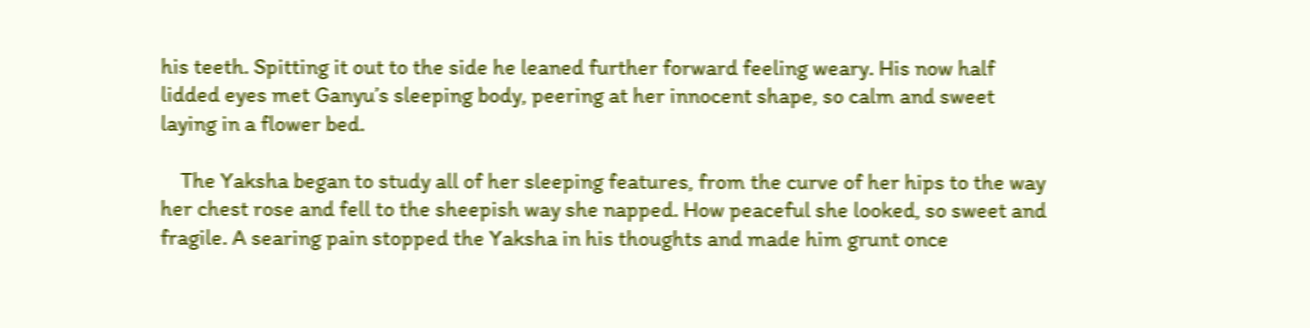his teeth. Spitting it out to the side he leaned further forward feeling weary. His now half lidded eyes met Ganyu’s sleeping body, peering at her innocent shape, so calm and sweet laying in a flower bed.

    The Yaksha began to study all of her sleeping features, from the curve of her hips to the way her chest rose and fell to the sheepish way she napped. How peaceful she looked, so sweet and fragile. A searing pain stopped the Yaksha in his thoughts and made him grunt once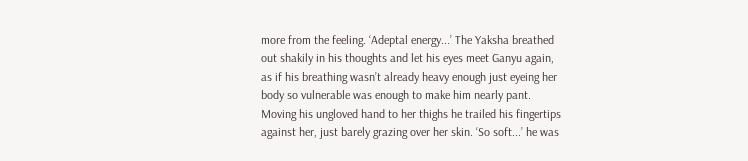more from the feeling. ‘Adeptal energy...’ The Yaksha breathed out shakily in his thoughts and let his eyes meet Ganyu again, as if his breathing wasn’t already heavy enough just eyeing her body so vulnerable was enough to make him nearly pant. Moving his ungloved hand to her thighs he trailed his fingertips against her, just barely grazing over her skin. ‘So soft...’ he was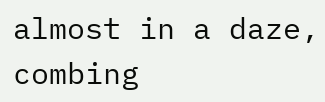almost in a daze, combing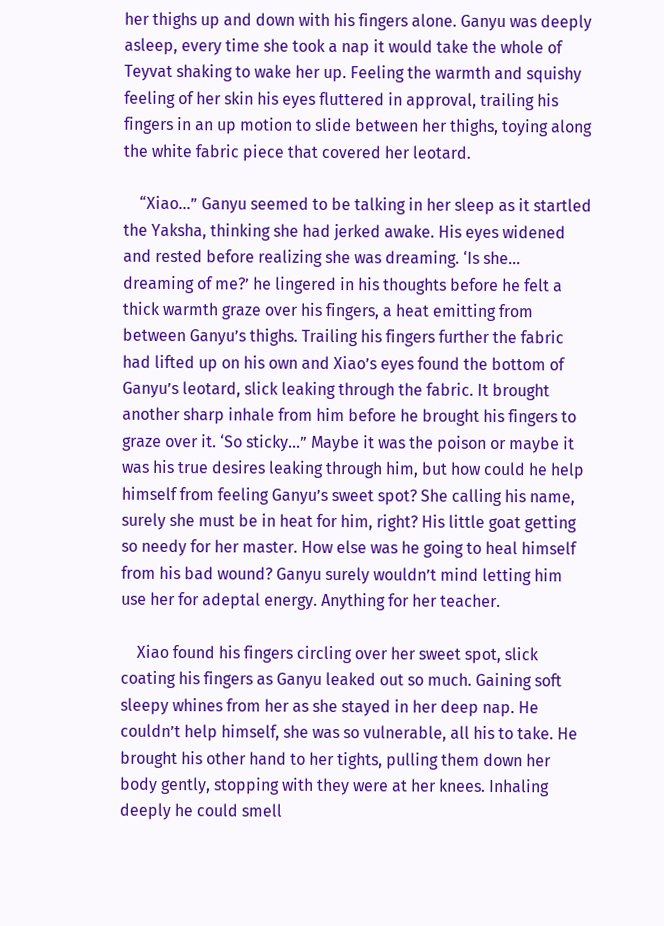her thighs up and down with his fingers alone. Ganyu was deeply asleep, every time she took a nap it would take the whole of Teyvat shaking to wake her up. Feeling the warmth and squishy feeling of her skin his eyes fluttered in approval, trailing his fingers in an up motion to slide between her thighs, toying along the white fabric piece that covered her leotard.

    “Xiao...” Ganyu seemed to be talking in her sleep as it startled the Yaksha, thinking she had jerked awake. His eyes widened and rested before realizing she was dreaming. ‘Is she... dreaming of me?’ he lingered in his thoughts before he felt a thick warmth graze over his fingers, a heat emitting from between Ganyu’s thighs. Trailing his fingers further the fabric had lifted up on his own and Xiao’s eyes found the bottom of Ganyu’s leotard, slick leaking through the fabric. It brought another sharp inhale from him before he brought his fingers to graze over it. ‘So sticky...” Maybe it was the poison or maybe it was his true desires leaking through him, but how could he help himself from feeling Ganyu’s sweet spot? She calling his name, surely she must be in heat for him, right? His little goat getting so needy for her master. How else was he going to heal himself from his bad wound? Ganyu surely wouldn’t mind letting him use her for adeptal energy. Anything for her teacher.

    Xiao found his fingers circling over her sweet spot, slick coating his fingers as Ganyu leaked out so much. Gaining soft sleepy whines from her as she stayed in her deep nap. He couldn’t help himself, she was so vulnerable, all his to take. He brought his other hand to her tights, pulling them down her body gently, stopping with they were at her knees. Inhaling deeply he could smell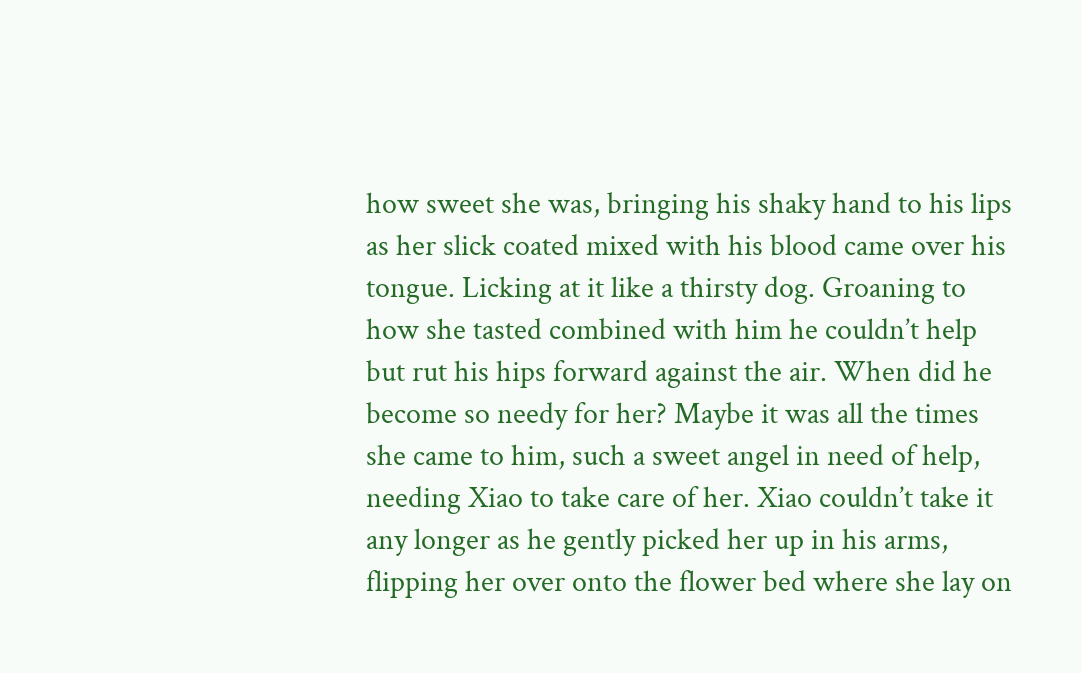how sweet she was, bringing his shaky hand to his lips as her slick coated mixed with his blood came over his tongue. Licking at it like a thirsty dog. Groaning to how she tasted combined with him he couldn’t help but rut his hips forward against the air. When did he become so needy for her? Maybe it was all the times she came to him, such a sweet angel in need of help, needing Xiao to take care of her. Xiao couldn’t take it any longer as he gently picked her up in his arms, flipping her over onto the flower bed where she lay on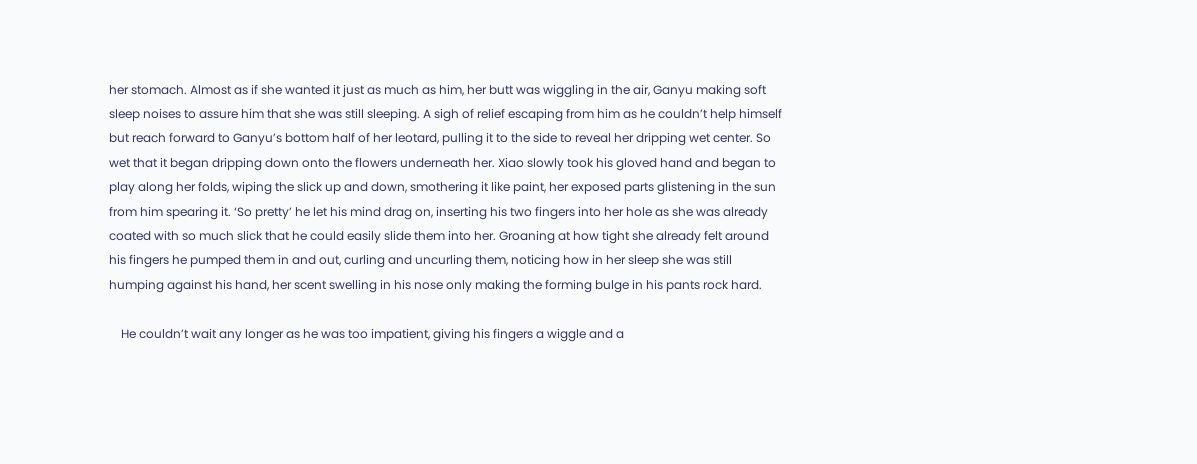her stomach. Almost as if she wanted it just as much as him, her butt was wiggling in the air, Ganyu making soft sleep noises to assure him that she was still sleeping. A sigh of relief escaping from him as he couldn’t help himself but reach forward to Ganyu’s bottom half of her leotard, pulling it to the side to reveal her dripping wet center. So wet that it began dripping down onto the flowers underneath her. Xiao slowly took his gloved hand and began to play along her folds, wiping the slick up and down, smothering it like paint, her exposed parts glistening in the sun from him spearing it. ‘So pretty’ he let his mind drag on, inserting his two fingers into her hole as she was already coated with so much slick that he could easily slide them into her. Groaning at how tight she already felt around his fingers he pumped them in and out, curling and uncurling them, noticing how in her sleep she was still humping against his hand, her scent swelling in his nose only making the forming bulge in his pants rock hard.

    He couldn’t wait any longer as he was too impatient, giving his fingers a wiggle and a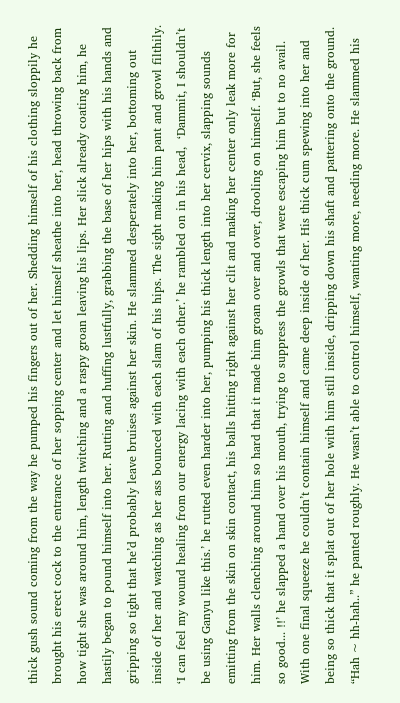thick gush sound coming from the way he pumped his fingers out of her. Shedding himself of his clothing sloppily he brought his erect cock to the entrance of her sopping center and let himself sheathe into her, head throwing back from how tight she was around him, length twitching and a raspy groan leaving his lips. Her slick already coating him, he hastily began to pound himself into her. Rutting and huffing lustfully, grabbing the base of her hips with his hands and gripping so tight that he’d probably leave bruises against her skin. He slammed desperately into her, bottoming out inside of her and watching as her ass bounced with each slam of his hips. The sight making him pant and growl filthily.  ‘I can feel my wound healing from our energy lacing with each other.’ he rambled on in his head,  ‘Dammit, I shouldn’t be using Ganyu like this.’ he rutted even harder into her, pumping his thick length into her cervix, slapping sounds emitting from the skin on skin contact, his balls hitting right against her clit and making her center only leak more for him. Her walls clenching around him so hard that it made him groan over and over, drooling on himself. ‘But, she feels so good... !!’ he slapped a hand over his mouth, trying to suppress the growls that were escaping him but to no avail. With one final squeeze he couldn’t contain himself and came deep inside of her. His thick cum spewing into her and being so thick that it splat out of her hole with him still inside, dripping down his shaft and pattering onto the ground. “Hah ~ hh-hah..” he panted roughly. He wasn’t able to control himself, wanting more, needing more. He slammed his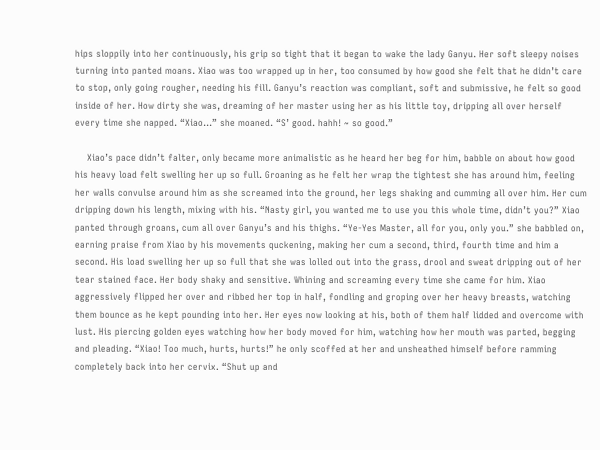hips sloppily into her continuously, his grip so tight that it began to wake the lady Ganyu. Her soft sleepy noises turning into panted moans. Xiao was too wrapped up in her, too consumed by how good she felt that he didn’t care to stop, only going rougher, needing his fill. Ganyu’s reaction was compliant, soft and submissive, he felt so good inside of her. How dirty she was, dreaming of her master using her as his little toy, dripping all over herself every time she napped. “Xiao...” she moaned. “S’ good. hahh! ~ so good.”

    Xiao’s pace didn’t falter, only became more animalistic as he heard her beg for him, babble on about how good his heavy load felt swelling her up so full. Groaning as he felt her wrap the tightest she has around him, feeling her walls convulse around him as she screamed into the ground, her legs shaking and cumming all over him. Her cum dripping down his length, mixing with his. “Nasty girl, you wanted me to use you this whole time, didn’t you?” Xiao panted through groans, cum all over Ganyu’s and his thighs. “Ye-Yes Master, all for you, only you.” she babbled on, earning praise from Xiao by his movements quckening, making her cum a second, third, fourth time and him a second. His load swelling her up so full that she was lolled out into the grass, drool and sweat dripping out of her tear stained face. Her body shaky and sensitive. Whining and screaming every time she came for him. Xiao aggressively flipped her over and ribbed her top in half, fondling and groping over her heavy breasts, watching them bounce as he kept pounding into her. Her eyes now looking at his, both of them half lidded and overcome with lust. His piercing golden eyes watching how her body moved for him, watching how her mouth was parted, begging and pleading. “Xiao! Too much, hurts, hurts!” he only scoffed at her and unsheathed himself before ramming completely back into her cervix. “Shut up and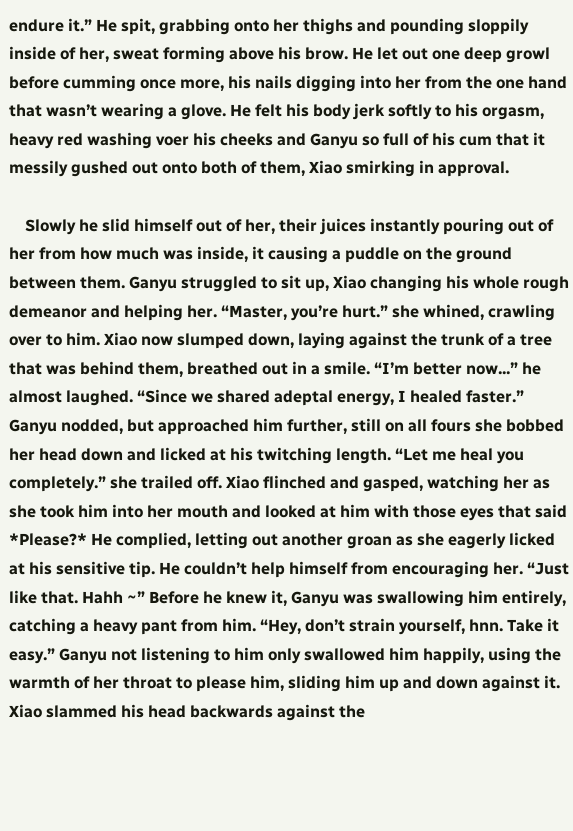endure it.” He spit, grabbing onto her thighs and pounding sloppily inside of her, sweat forming above his brow. He let out one deep growl before cumming once more, his nails digging into her from the one hand that wasn’t wearing a glove. He felt his body jerk softly to his orgasm, heavy red washing voer his cheeks and Ganyu so full of his cum that it messily gushed out onto both of them, Xiao smirking in approval.

    Slowly he slid himself out of her, their juices instantly pouring out of her from how much was inside, it causing a puddle on the ground between them. Ganyu struggled to sit up, Xiao changing his whole rough demeanor and helping her. “Master, you’re hurt.” she whined, crawling over to him. Xiao now slumped down, laying against the trunk of a tree that was behind them, breathed out in a smile. “I’m better now...” he almost laughed. “Since we shared adeptal energy, I healed faster.” Ganyu nodded, but approached him further, still on all fours she bobbed her head down and licked at his twitching length. “Let me heal you completely.” she trailed off. Xiao flinched and gasped, watching her as she took him into her mouth and looked at him with those eyes that said *Please?* He complied, letting out another groan as she eagerly licked at his sensitive tip. He couldn’t help himself from encouraging her. “Just like that. Hahh ~” Before he knew it, Ganyu was swallowing him entirely, catching a heavy pant from him. “Hey, don’t strain yourself, hnn. Take it easy.” Ganyu not listening to him only swallowed him happily, using the warmth of her throat to please him, sliding him up and down against it. Xiao slammed his head backwards against the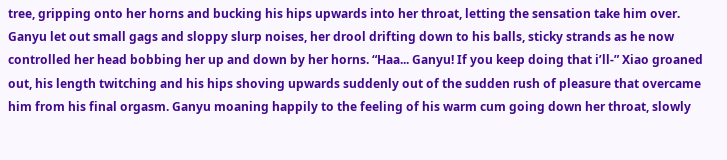tree, gripping onto her horns and bucking his hips upwards into her throat, letting the sensation take him over. Ganyu let out small gags and sloppy slurp noises, her drool drifting down to his balls, sticky strands as he now controlled her head bobbing her up and down by her horns. “Haa... Ganyu! If you keep doing that i’ll-” Xiao groaned out, his length twitching and his hips shoving upwards suddenly out of the sudden rush of pleasure that overcame him from his final orgasm. Ganyu moaning happily to the feeling of his warm cum going down her throat, slowly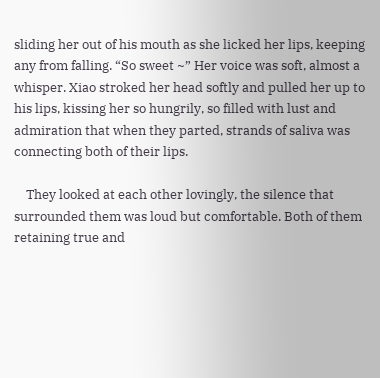sliding her out of his mouth as she licked her lips, keeping any from falling. “So sweet ~” Her voice was soft, almost a whisper. Xiao stroked her head softly and pulled her up to his lips, kissing her so hungrily, so filled with lust and admiration that when they parted, strands of saliva was connecting both of their lips.

    They looked at each other lovingly, the silence that surrounded them was loud but comfortable. Both of them retaining true and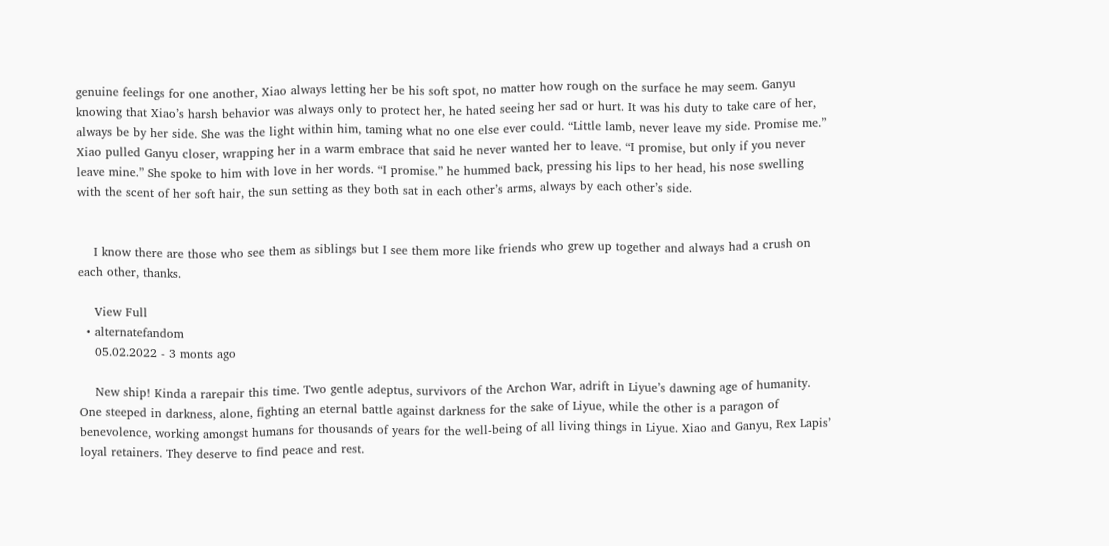genuine feelings for one another, Xiao always letting her be his soft spot, no matter how rough on the surface he may seem. Ganyu knowing that Xiao’s harsh behavior was always only to protect her, he hated seeing her sad or hurt. It was his duty to take care of her, always be by her side. She was the light within him, taming what no one else ever could. “Little lamb, never leave my side. Promise me.” Xiao pulled Ganyu closer, wrapping her in a warm embrace that said he never wanted her to leave. “I promise, but only if you never leave mine.” She spoke to him with love in her words. “I promise.” he hummed back, pressing his lips to her head, his nose swelling with the scent of her soft hair, the sun setting as they both sat in each other’s arms, always by each other’s side.


    I know there are those who see them as siblings but I see them more like friends who grew up together and always had a crush on each other, thanks.

    View Full
  • alternatefandom
    05.02.2022 - 3 monts ago

    New ship! Kinda a rarepair this time. Two gentle adeptus, survivors of the Archon War, adrift in Liyue’s dawning age of humanity. One steeped in darkness, alone, fighting an eternal battle against darkness for the sake of Liyue, while the other is a paragon of benevolence, working amongst humans for thousands of years for the well-being of all living things in Liyue. Xiao and Ganyu, Rex Lapis’ loyal retainers. They deserve to find peace and rest.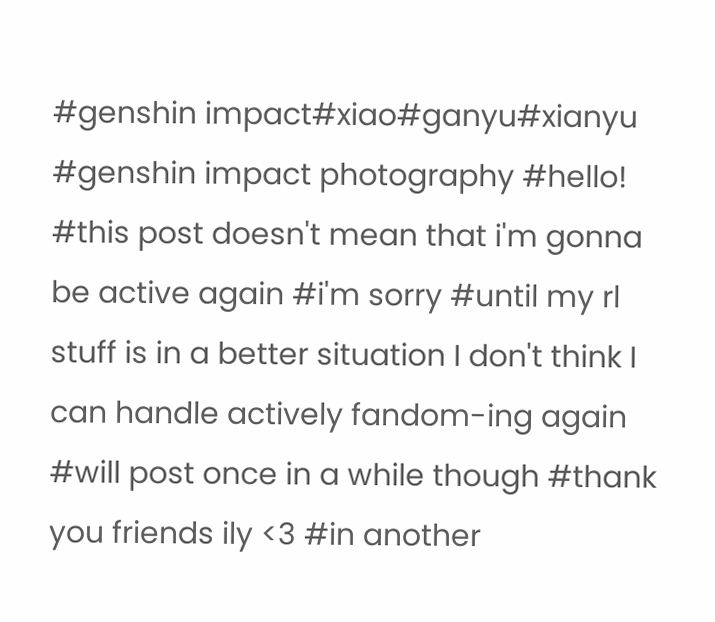#genshin impact#xiao#ganyu#xianyu #genshin impact photography #hello! #this post doesn't mean that i'm gonna be active again #i'm sorry #until my rl stuff is in a better situation I don't think I can handle actively fandom-ing again #will post once in a while though #thank you friends ily <3 #in another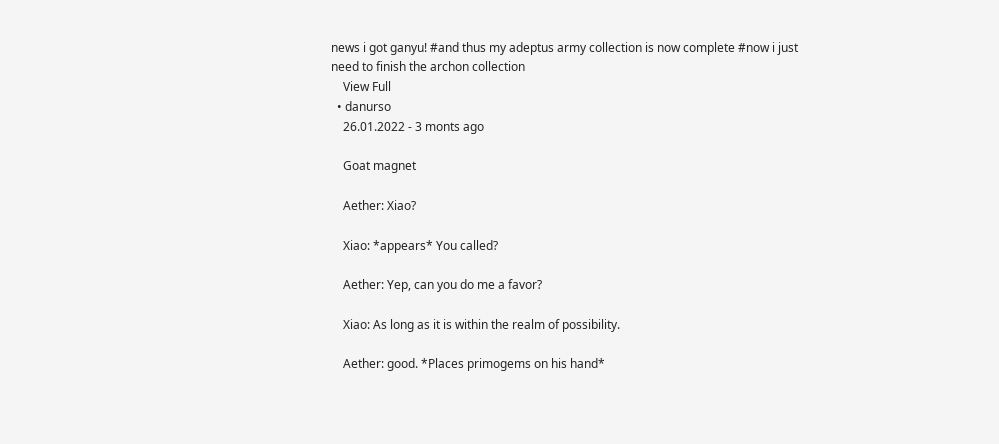news i got ganyu! #and thus my adeptus army collection is now complete #now i just need to finish the archon collection
    View Full
  • danurso
    26.01.2022 - 3 monts ago

    Goat magnet

    Aether: Xiao?

    Xiao: *appears* You called?

    Aether: Yep, can you do me a favor?

    Xiao: As long as it is within the realm of possibility.

    Aether: good. *Places primogems on his hand*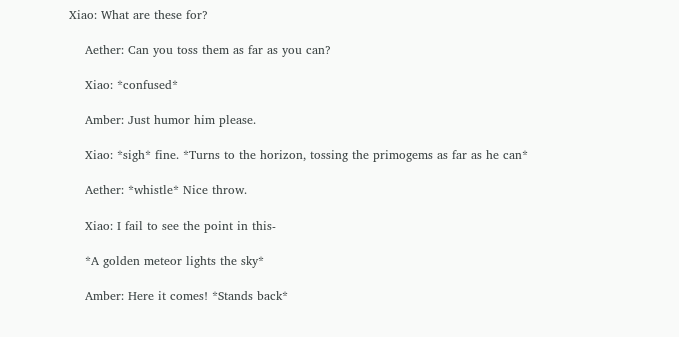Xiao: What are these for?

    Aether: Can you toss them as far as you can?

    Xiao: *confused*

    Amber: Just humor him please.

    Xiao: *sigh* fine. *Turns to the horizon, tossing the primogems as far as he can*

    Aether: *whistle* Nice throw.

    Xiao: I fail to see the point in this-

    *A golden meteor lights the sky*

    Amber: Here it comes! *Stands back*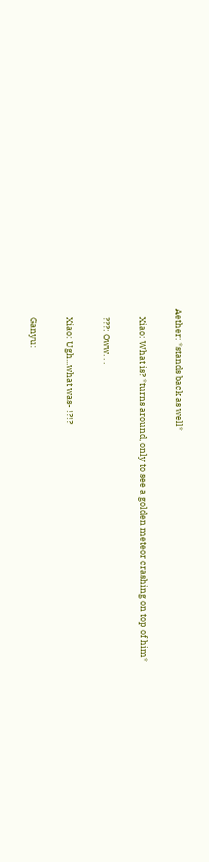Aether: *stands back as well*

    Xiao: What is? *turns around, only to see a golden meteor crashing on top of him*

    ???: Oww. . .

    Xiao: Ugh...what was- !?!?

    Ganyu: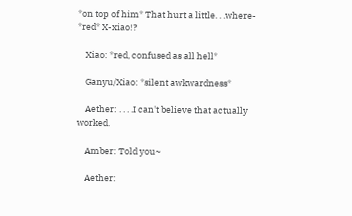*on top of him* That hurt a little. . .where- *red* X-xiao!?

    Xiao: *red, confused as all hell*

    Ganyu/Xiao: *silent awkwardness*

    Aether: . . . .I can't believe that actually worked.

    Amber: Told you~

    Aether: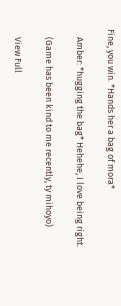Fine, you win. *Hands her a bag of mora*

    Amber: *hugging the bag* Hehehe, I love being right.

    (Game has been kind to me recently, ty mihoyo)

    View Full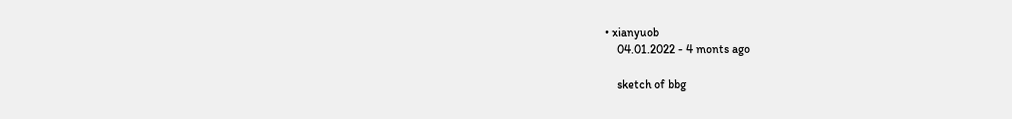• xianyuob
    04.01.2022 - 4 monts ago

    sketch of bbg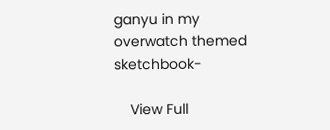ganyu in my overwatch themed sketchbook-

    View Full